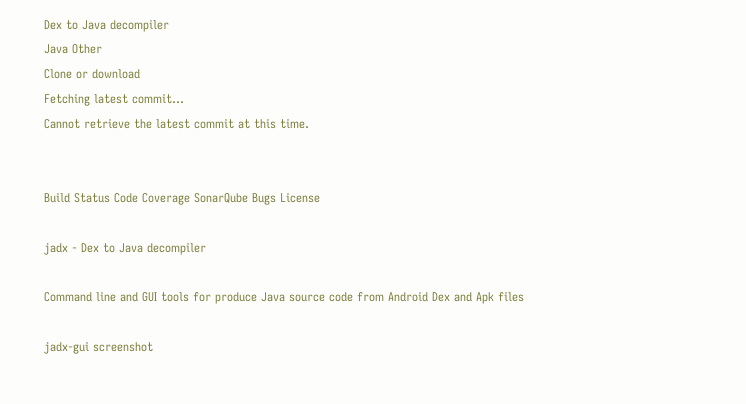Dex to Java decompiler
Java Other
Clone or download
Fetching latest commit…
Cannot retrieve the latest commit at this time.


Build Status Code Coverage SonarQube Bugs License

jadx - Dex to Java decompiler

Command line and GUI tools for produce Java source code from Android Dex and Apk files

jadx-gui screenshot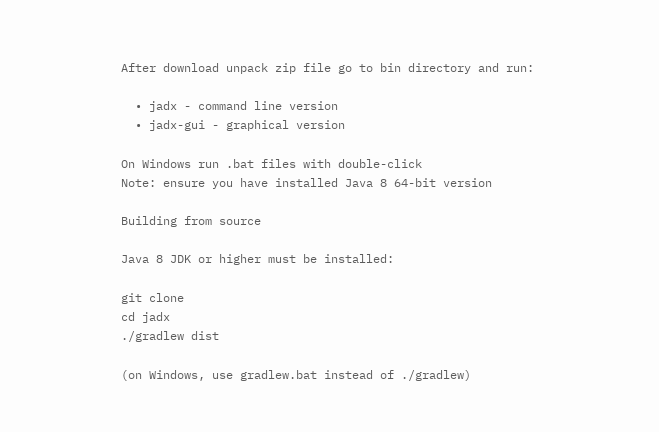After download unpack zip file go to bin directory and run:

  • jadx - command line version
  • jadx-gui - graphical version

On Windows run .bat files with double-click
Note: ensure you have installed Java 8 64-bit version

Building from source

Java 8 JDK or higher must be installed:

git clone
cd jadx
./gradlew dist

(on Windows, use gradlew.bat instead of ./gradlew)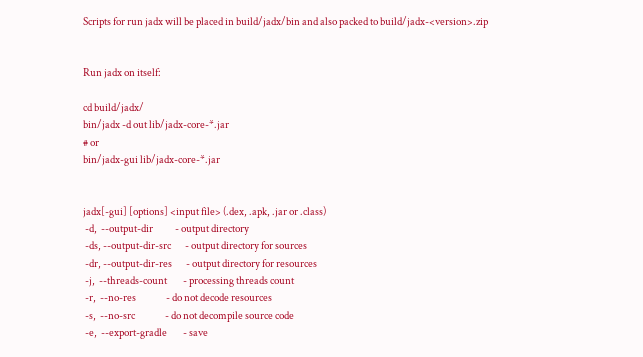Scripts for run jadx will be placed in build/jadx/bin and also packed to build/jadx-<version>.zip


Run jadx on itself:

cd build/jadx/
bin/jadx -d out lib/jadx-core-*.jar
# or
bin/jadx-gui lib/jadx-core-*.jar


jadx[-gui] [options] <input file> (.dex, .apk, .jar or .class)
 -d,  --output-dir           - output directory
 -ds, --output-dir-src       - output directory for sources
 -dr, --output-dir-res       - output directory for resources
 -j,  --threads-count        - processing threads count
 -r,  --no-res               - do not decode resources
 -s,  --no-src               - do not decompile source code
 -e,  --export-gradle        - save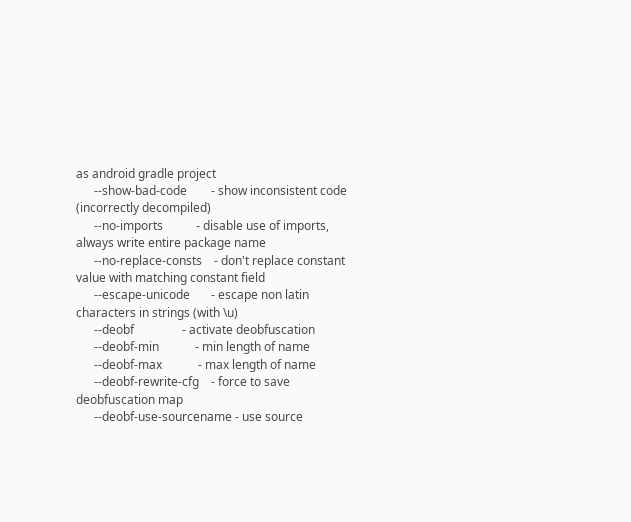as android gradle project
      --show-bad-code        - show inconsistent code (incorrectly decompiled)
      --no-imports           - disable use of imports, always write entire package name
      --no-replace-consts    - don't replace constant value with matching constant field
      --escape-unicode       - escape non latin characters in strings (with \u)
      --deobf                - activate deobfuscation
      --deobf-min            - min length of name
      --deobf-max            - max length of name
      --deobf-rewrite-cfg    - force to save deobfuscation map
      --deobf-use-sourcename - use source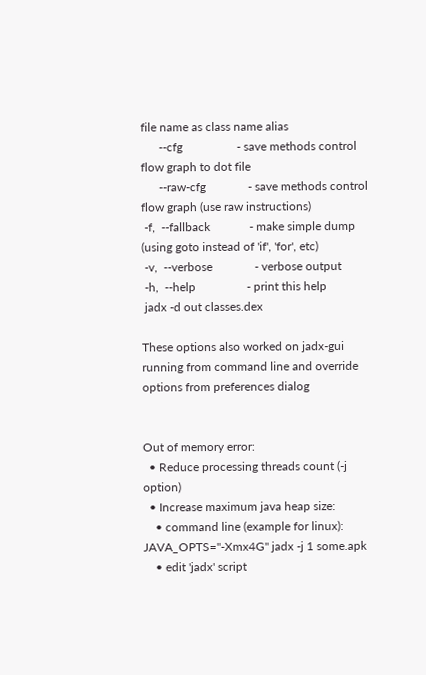file name as class name alias
      --cfg                  - save methods control flow graph to dot file
      --raw-cfg              - save methods control flow graph (use raw instructions)
 -f,  --fallback             - make simple dump (using goto instead of 'if', 'for', etc)
 -v,  --verbose              - verbose output
 -h,  --help                 - print this help
 jadx -d out classes.dex

These options also worked on jadx-gui running from command line and override options from preferences dialog


Out of memory error:
  • Reduce processing threads count (-j option)
  • Increase maximum java heap size:
    • command line (example for linux): JAVA_OPTS="-Xmx4G" jadx -j 1 some.apk
    • edit 'jadx' script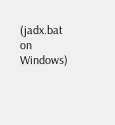(jadx.bat on Windows)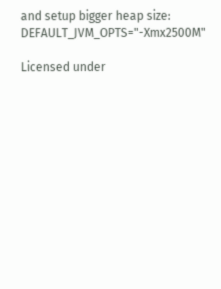and setup bigger heap size: DEFAULT_JVM_OPTS="-Xmx2500M"

Licensed under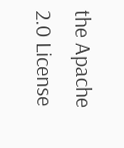the Apache 2.0 License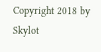Copyright 2018 by Skylot